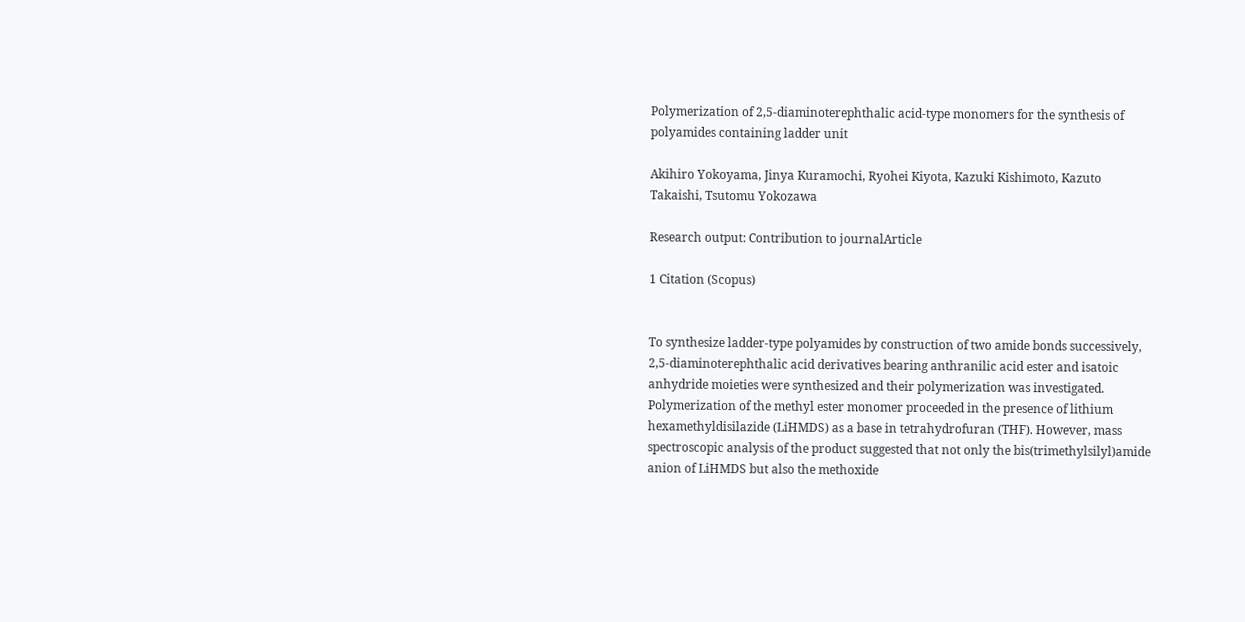Polymerization of 2,5-diaminoterephthalic acid-type monomers for the synthesis of polyamides containing ladder unit

Akihiro Yokoyama, Jinya Kuramochi, Ryohei Kiyota, Kazuki Kishimoto, Kazuto Takaishi, Tsutomu Yokozawa

Research output: Contribution to journalArticle

1 Citation (Scopus)


To synthesize ladder-type polyamides by construction of two amide bonds successively, 2,5-diaminoterephthalic acid derivatives bearing anthranilic acid ester and isatoic anhydride moieties were synthesized and their polymerization was investigated. Polymerization of the methyl ester monomer proceeded in the presence of lithium hexamethyldisilazide (LiHMDS) as a base in tetrahydrofuran (THF). However, mass spectroscopic analysis of the product suggested that not only the bis(trimethylsilyl)amide anion of LiHMDS but also the methoxide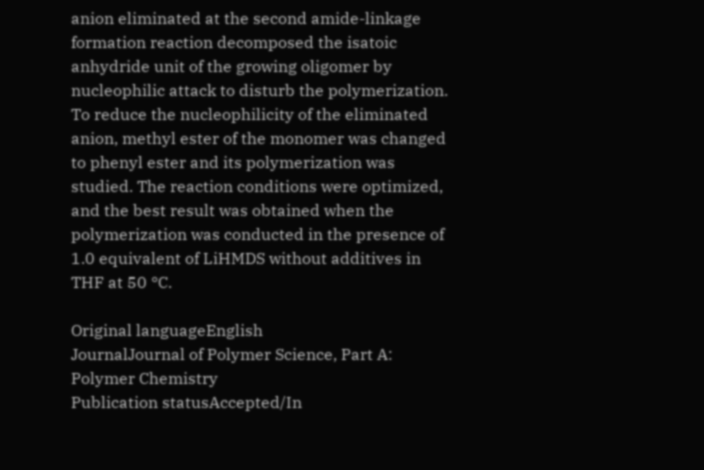anion eliminated at the second amide-linkage formation reaction decomposed the isatoic anhydride unit of the growing oligomer by nucleophilic attack to disturb the polymerization. To reduce the nucleophilicity of the eliminated anion, methyl ester of the monomer was changed to phenyl ester and its polymerization was studied. The reaction conditions were optimized, and the best result was obtained when the polymerization was conducted in the presence of 1.0 equivalent of LiHMDS without additives in THF at 50 °C.

Original languageEnglish
JournalJournal of Polymer Science, Part A: Polymer Chemistry
Publication statusAccepted/In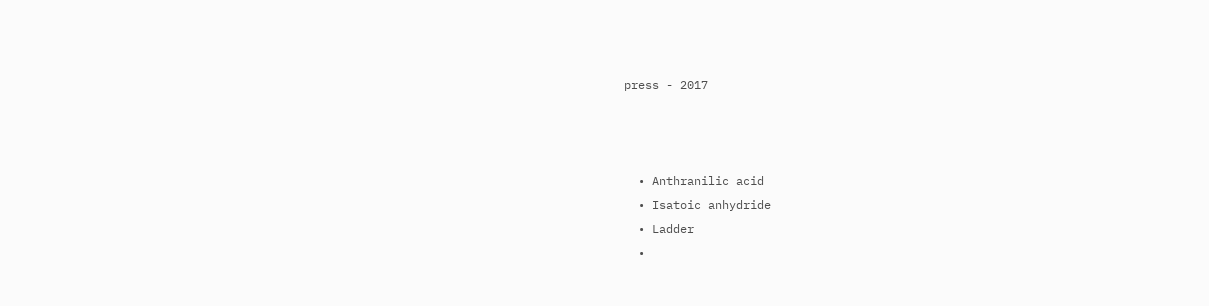press - 2017



  • Anthranilic acid
  • Isatoic anhydride
  • Ladder
  •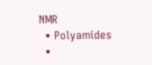NMR
  • Polyamides
  •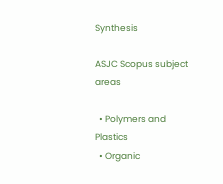Synthesis

ASJC Scopus subject areas

  • Polymers and Plastics
  • Organic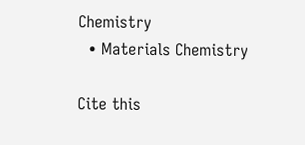Chemistry
  • Materials Chemistry

Cite this